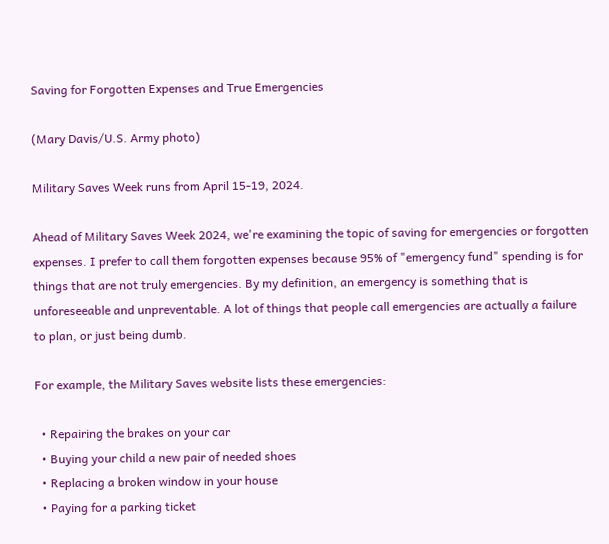Saving for Forgotten Expenses and True Emergencies

(Mary Davis/U.S. Army photo)

Military Saves Week runs from April 15-19, 2024.

Ahead of Military Saves Week 2024, we're examining the topic of saving for emergencies or forgotten expenses. I prefer to call them forgotten expenses because 95% of "emergency fund" spending is for things that are not truly emergencies. By my definition, an emergency is something that is unforeseeable and unpreventable. A lot of things that people call emergencies are actually a failure to plan, or just being dumb.

For example, the Military Saves website lists these emergencies:

  • Repairing the brakes on your car
  • Buying your child a new pair of needed shoes
  • Replacing a broken window in your house
  • Paying for a parking ticket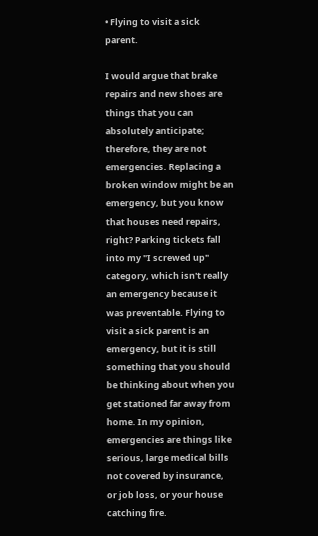• Flying to visit a sick parent.

I would argue that brake repairs and new shoes are things that you can absolutely anticipate; therefore, they are not emergencies. Replacing a broken window might be an emergency, but you know that houses need repairs, right? Parking tickets fall into my "I screwed up" category, which isn't really an emergency because it was preventable. Flying to visit a sick parent is an emergency, but it is still something that you should be thinking about when you get stationed far away from home. In my opinion, emergencies are things like serious, large medical bills not covered by insurance, or job loss, or your house catching fire.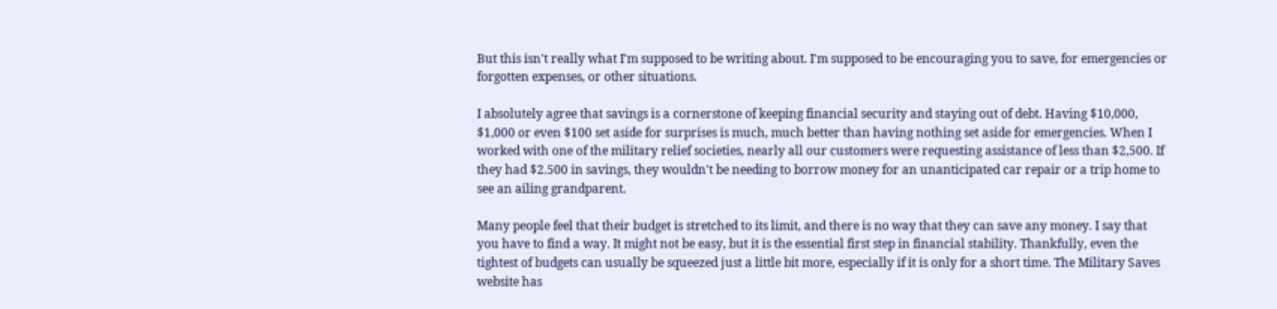But this isn't really what I'm supposed to be writing about. I'm supposed to be encouraging you to save, for emergencies or forgotten expenses, or other situations.

I absolutely agree that savings is a cornerstone of keeping financial security and staying out of debt. Having $10,000, $1,000 or even $100 set aside for surprises is much, much better than having nothing set aside for emergencies. When I worked with one of the military relief societies, nearly all our customers were requesting assistance of less than $2,500. If they had $2.500 in savings, they wouldn't be needing to borrow money for an unanticipated car repair or a trip home to see an ailing grandparent.

Many people feel that their budget is stretched to its limit, and there is no way that they can save any money. I say that you have to find a way. It might not be easy, but it is the essential first step in financial stability. Thankfully, even the tightest of budgets can usually be squeezed just a little bit more, especially if it is only for a short time. The Military Saves website has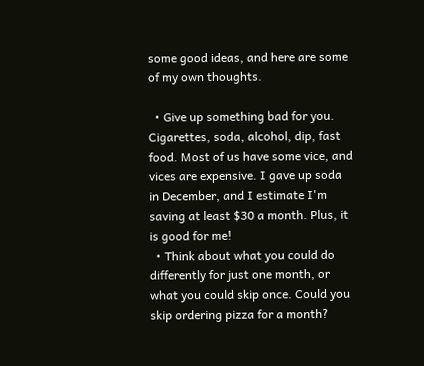some good ideas, and here are some of my own thoughts.

  • Give up something bad for you. Cigarettes, soda, alcohol, dip, fast food. Most of us have some vice, and vices are expensive. I gave up soda in December, and I estimate I'm saving at least $30 a month. Plus, it is good for me!
  • Think about what you could do differently for just one month, or what you could skip once. Could you skip ordering pizza for a month?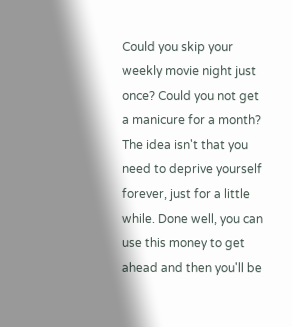Could you skip your weekly movie night just once? Could you not get a manicure for a month? The idea isn't that you need to deprive yourself forever, just for a little while. Done well, you can use this money to get ahead and then you'll be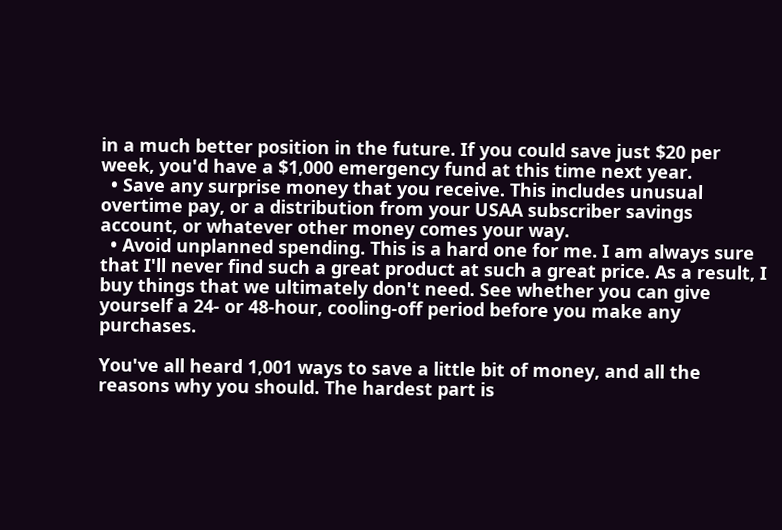in a much better position in the future. If you could save just $20 per week, you'd have a $1,000 emergency fund at this time next year.
  • Save any surprise money that you receive. This includes unusual overtime pay, or a distribution from your USAA subscriber savings account, or whatever other money comes your way.
  • Avoid unplanned spending. This is a hard one for me. I am always sure that I'll never find such a great product at such a great price. As a result, I buy things that we ultimately don't need. See whether you can give yourself a 24- or 48-hour, cooling-off period before you make any purchases.

You've all heard 1,001 ways to save a little bit of money, and all the reasons why you should. The hardest part is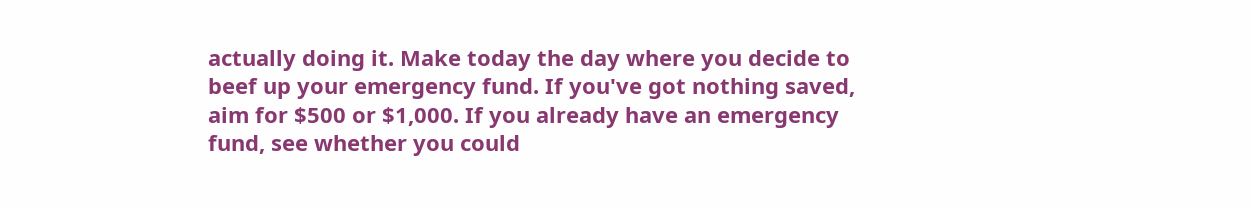actually doing it. Make today the day where you decide to beef up your emergency fund. If you've got nothing saved, aim for $500 or $1,000. If you already have an emergency fund, see whether you could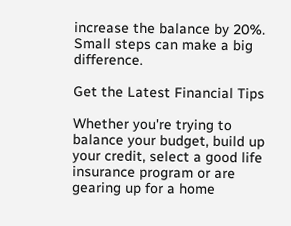increase the balance by 20%. Small steps can make a big difference.

Get the Latest Financial Tips

Whether you're trying to balance your budget, build up your credit, select a good life insurance program or are gearing up for a home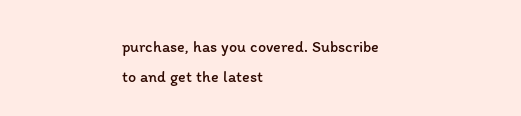purchase, has you covered. Subscribe to and get the latest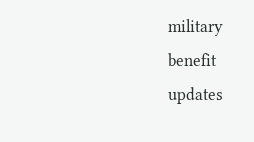military benefit updates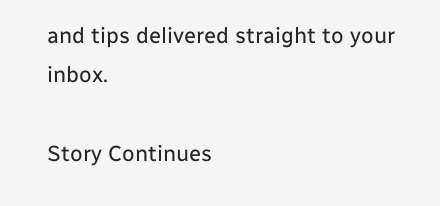and tips delivered straight to your inbox.

Story Continues